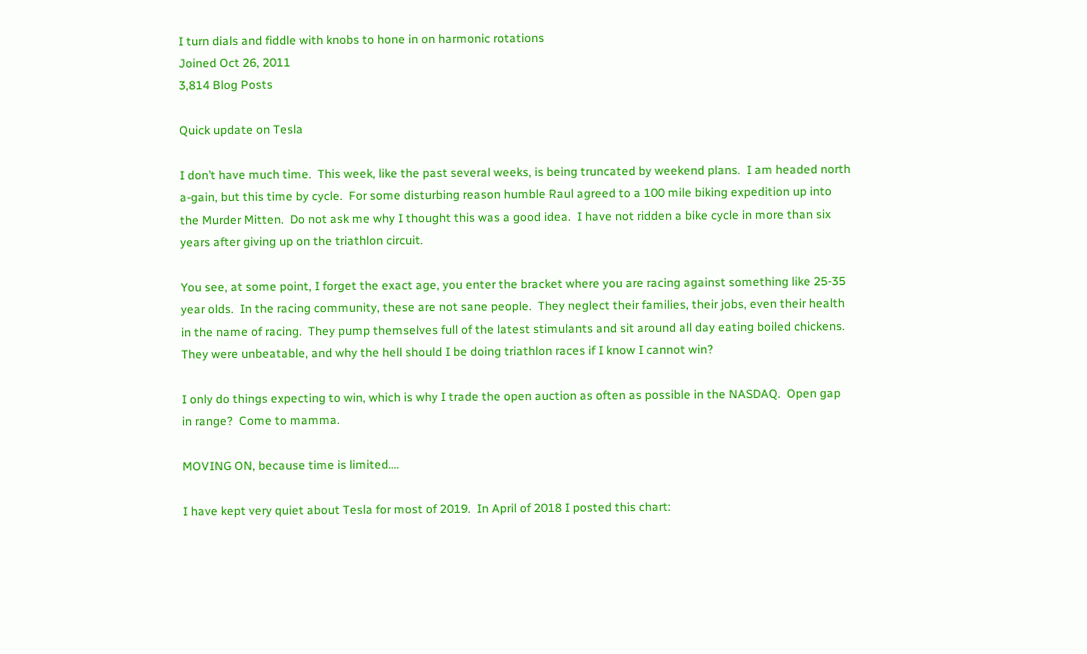I turn dials and fiddle with knobs to hone in on harmonic rotations
Joined Oct 26, 2011
3,814 Blog Posts

Quick update on Tesla

I don’t have much time.  This week, like the past several weeks, is being truncated by weekend plans.  I am headed north a-gain, but this time by cycle.  For some disturbing reason humble Raul agreed to a 100 mile biking expedition up into the Murder Mitten.  Do not ask me why I thought this was a good idea.  I have not ridden a bike cycle in more than six years after giving up on the triathlon circuit.

You see, at some point, I forget the exact age, you enter the bracket where you are racing against something like 25-35 year olds.  In the racing community, these are not sane people.  They neglect their families, their jobs, even their health in the name of racing.  They pump themselves full of the latest stimulants and sit around all day eating boiled chickens.  They were unbeatable, and why the hell should I be doing triathlon races if I know I cannot win?

I only do things expecting to win, which is why I trade the open auction as often as possible in the NASDAQ.  Open gap in range?  Come to mamma.

MOVING ON, because time is limited….

I have kept very quiet about Tesla for most of 2019.  In April of 2018 I posted this chart: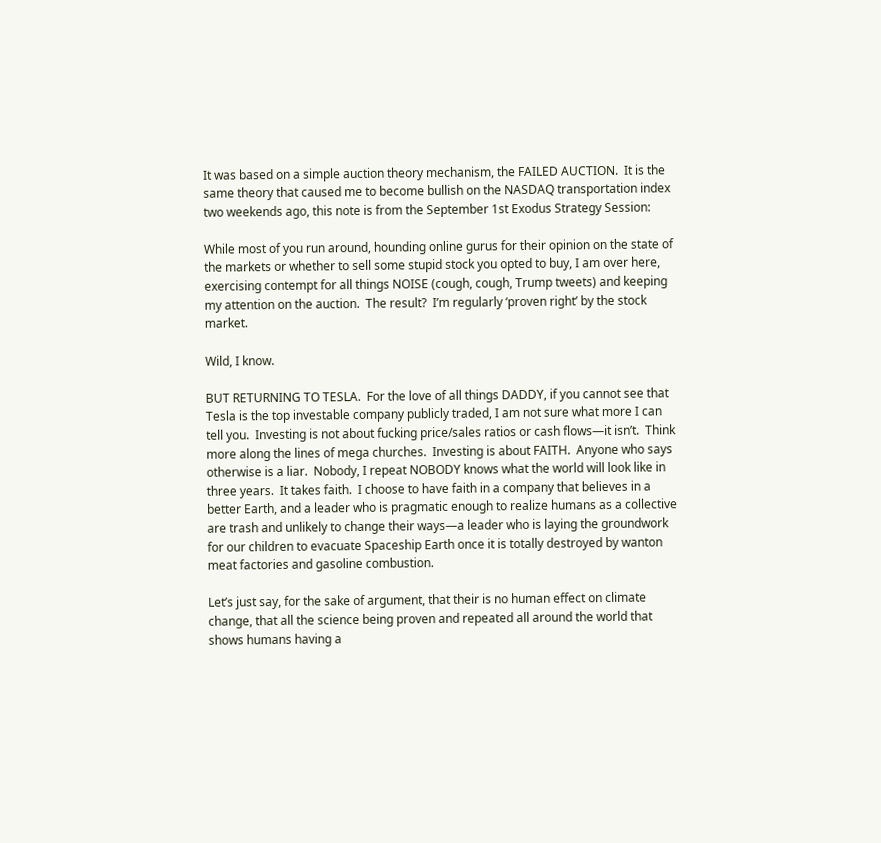It was based on a simple auction theory mechanism, the FAILED AUCTION.  It is the same theory that caused me to become bullish on the NASDAQ transportation index two weekends ago, this note is from the September 1st Exodus Strategy Session:

While most of you run around, hounding online gurus for their opinion on the state of the markets or whether to sell some stupid stock you opted to buy, I am over here, exercising contempt for all things NOISE (cough, cough, Trump tweets) and keeping my attention on the auction.  The result?  I’m regularly ‘proven right’ by the stock market.

Wild, I know.

BUT RETURNING TO TESLA.  For the love of all things DADDY, if you cannot see that Tesla is the top investable company publicly traded, I am not sure what more I can tell you.  Investing is not about fucking price/sales ratios or cash flows—it isn’t.  Think more along the lines of mega churches.  Investing is about FAITH.  Anyone who says otherwise is a liar.  Nobody, I repeat NOBODY knows what the world will look like in three years.  It takes faith.  I choose to have faith in a company that believes in a better Earth, and a leader who is pragmatic enough to realize humans as a collective are trash and unlikely to change their ways—a leader who is laying the groundwork for our children to evacuate Spaceship Earth once it is totally destroyed by wanton meat factories and gasoline combustion.

Let’s just say, for the sake of argument, that their is no human effect on climate change, that all the science being proven and repeated all around the world that shows humans having a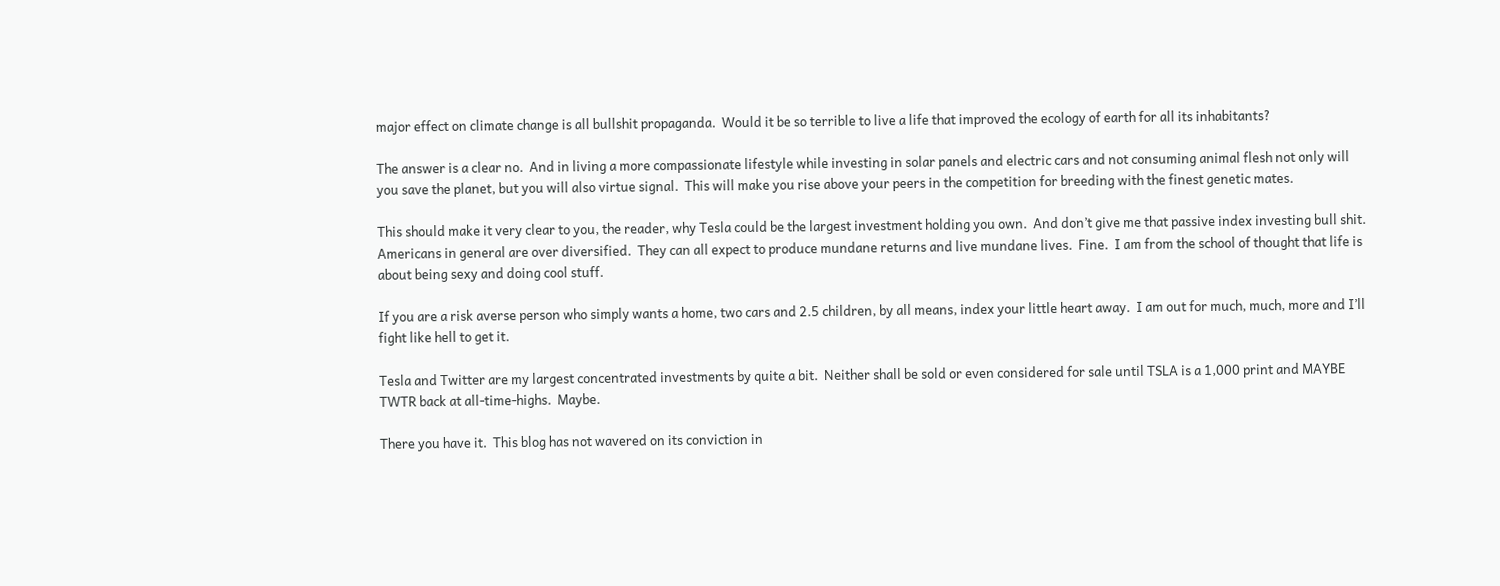major effect on climate change is all bullshit propaganda.  Would it be so terrible to live a life that improved the ecology of earth for all its inhabitants?

The answer is a clear no.  And in living a more compassionate lifestyle while investing in solar panels and electric cars and not consuming animal flesh not only will you save the planet, but you will also virtue signal.  This will make you rise above your peers in the competition for breeding with the finest genetic mates.

This should make it very clear to you, the reader, why Tesla could be the largest investment holding you own.  And don’t give me that passive index investing bull shit.  Americans in general are over diversified.  They can all expect to produce mundane returns and live mundane lives.  Fine.  I am from the school of thought that life is about being sexy and doing cool stuff.

If you are a risk averse person who simply wants a home, two cars and 2.5 children, by all means, index your little heart away.  I am out for much, much, more and I’ll fight like hell to get it.

Tesla and Twitter are my largest concentrated investments by quite a bit.  Neither shall be sold or even considered for sale until TSLA is a 1,000 print and MAYBE TWTR back at all-time-highs.  Maybe.

There you have it.  This blog has not wavered on its conviction in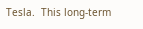Tesla.  This long-term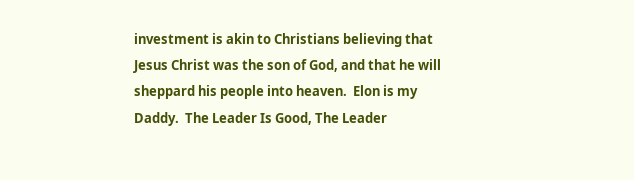investment is akin to Christians believing that Jesus Christ was the son of God, and that he will sheppard his people into heaven.  Elon is my Daddy.  The Leader Is Good, The Leader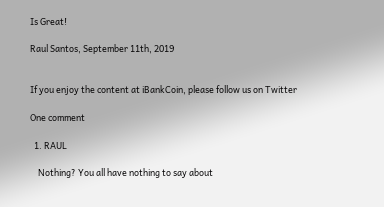Is Great!

Raul Santos, September 11th, 2019


If you enjoy the content at iBankCoin, please follow us on Twitter

One comment

  1. RAUL

    Nothing? You all have nothing to say about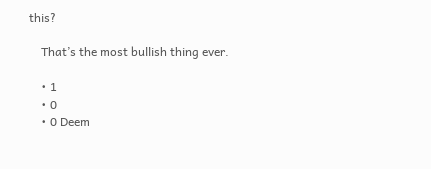this?

    That’s the most bullish thing ever.

    • 1
    • 0
    • 0 Deem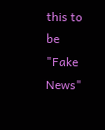this to be "Fake News"